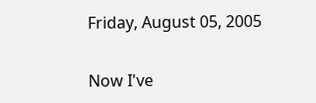Friday, August 05, 2005

Now I've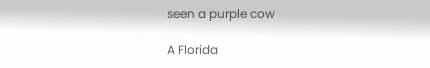seen a purple cow

A Florida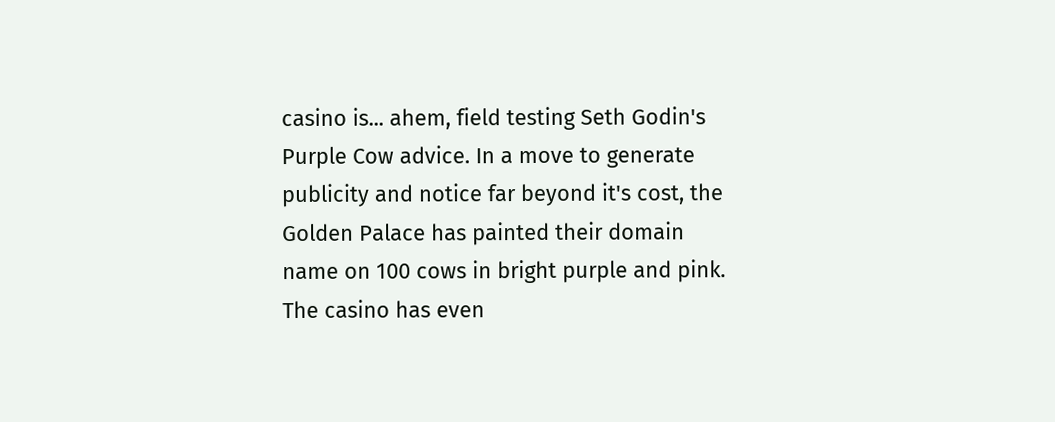casino is... ahem, field testing Seth Godin's Purple Cow advice. In a move to generate publicity and notice far beyond it's cost, the Golden Palace has painted their domain name on 100 cows in bright purple and pink. The casino has even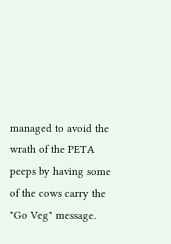managed to avoid the wrath of the PETA peeps by having some of the cows carry the "Go Veg" message.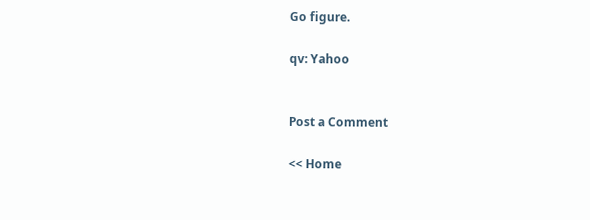Go figure.

qv: Yahoo


Post a Comment

<< Home